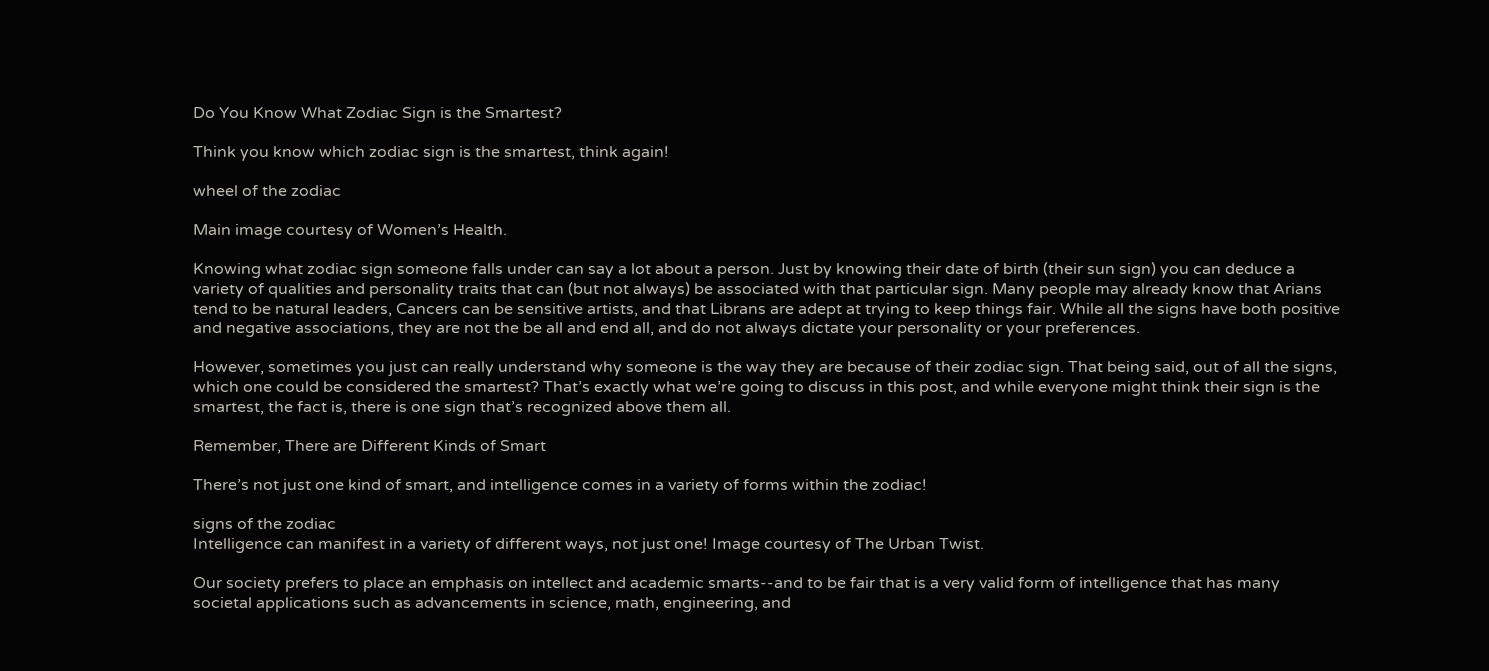Do You Know What Zodiac Sign is the Smartest?

Think you know which zodiac sign is the smartest, think again!

wheel of the zodiac

Main image courtesy of Women’s Health.

Knowing what zodiac sign someone falls under can say a lot about a person. Just by knowing their date of birth (their sun sign) you can deduce a variety of qualities and personality traits that can (but not always) be associated with that particular sign. Many people may already know that Arians tend to be natural leaders, Cancers can be sensitive artists, and that Librans are adept at trying to keep things fair. While all the signs have both positive and negative associations, they are not the be all and end all, and do not always dictate your personality or your preferences.

However, sometimes you just can really understand why someone is the way they are because of their zodiac sign. That being said, out of all the signs, which one could be considered the smartest? That’s exactly what we’re going to discuss in this post, and while everyone might think their sign is the smartest, the fact is, there is one sign that’s recognized above them all.

Remember, There are Different Kinds of Smart

There’s not just one kind of smart, and intelligence comes in a variety of forms within the zodiac!

signs of the zodiac
Intelligence can manifest in a variety of different ways, not just one! Image courtesy of The Urban Twist.

Our society prefers to place an emphasis on intellect and academic smarts--and to be fair that is a very valid form of intelligence that has many societal applications such as advancements in science, math, engineering, and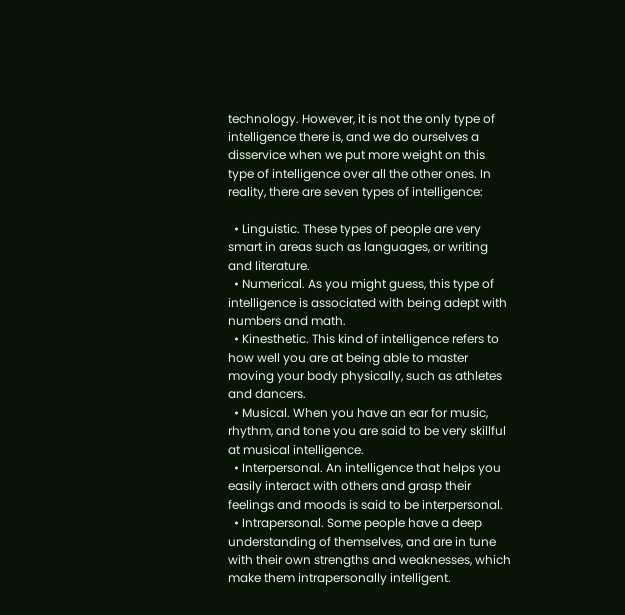technology. However, it is not the only type of intelligence there is, and we do ourselves a disservice when we put more weight on this type of intelligence over all the other ones. In reality, there are seven types of intelligence:

  • Linguistic. These types of people are very smart in areas such as languages, or writing and literature.
  • Numerical. As you might guess, this type of intelligence is associated with being adept with numbers and math.
  • Kinesthetic. This kind of intelligence refers to how well you are at being able to master moving your body physically, such as athletes and dancers.
  • Musical. When you have an ear for music, rhythm, and tone you are said to be very skillful at musical intelligence.
  • Interpersonal. An intelligence that helps you easily interact with others and grasp their feelings and moods is said to be interpersonal.
  • Intrapersonal. Some people have a deep understanding of themselves, and are in tune with their own strengths and weaknesses, which make them intrapersonally intelligent.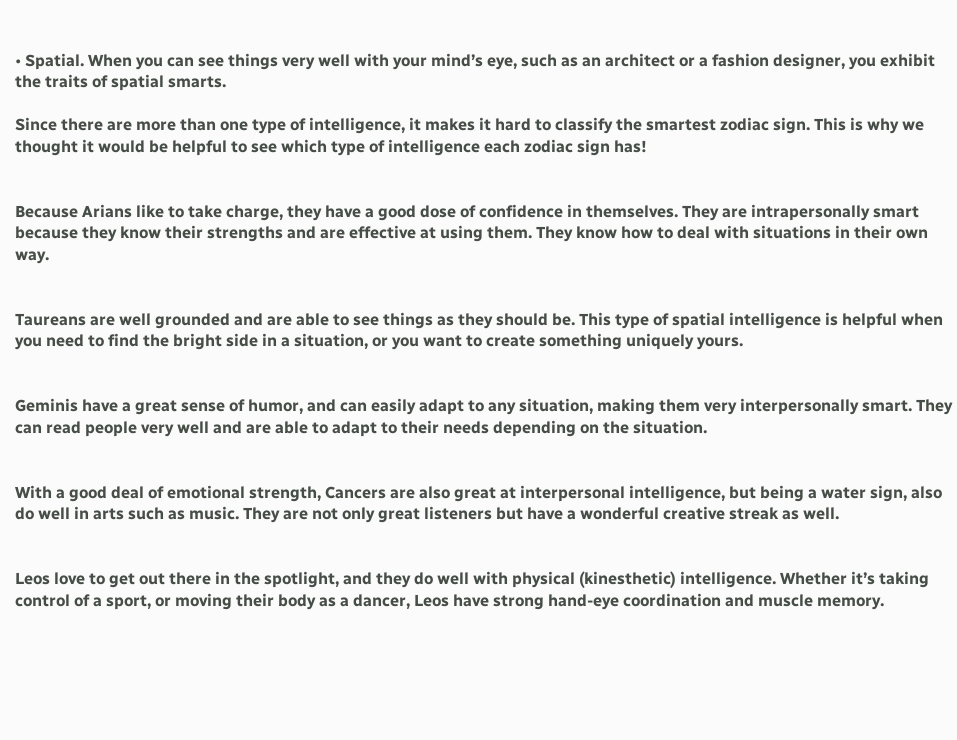• Spatial. When you can see things very well with your mind’s eye, such as an architect or a fashion designer, you exhibit the traits of spatial smarts.

Since there are more than one type of intelligence, it makes it hard to classify the smartest zodiac sign. This is why we thought it would be helpful to see which type of intelligence each zodiac sign has!


Because Arians like to take charge, they have a good dose of confidence in themselves. They are intrapersonally smart because they know their strengths and are effective at using them. They know how to deal with situations in their own way.


Taureans are well grounded and are able to see things as they should be. This type of spatial intelligence is helpful when you need to find the bright side in a situation, or you want to create something uniquely yours.


Geminis have a great sense of humor, and can easily adapt to any situation, making them very interpersonally smart. They can read people very well and are able to adapt to their needs depending on the situation.


With a good deal of emotional strength, Cancers are also great at interpersonal intelligence, but being a water sign, also do well in arts such as music. They are not only great listeners but have a wonderful creative streak as well.


Leos love to get out there in the spotlight, and they do well with physical (kinesthetic) intelligence. Whether it’s taking control of a sport, or moving their body as a dancer, Leos have strong hand-eye coordination and muscle memory.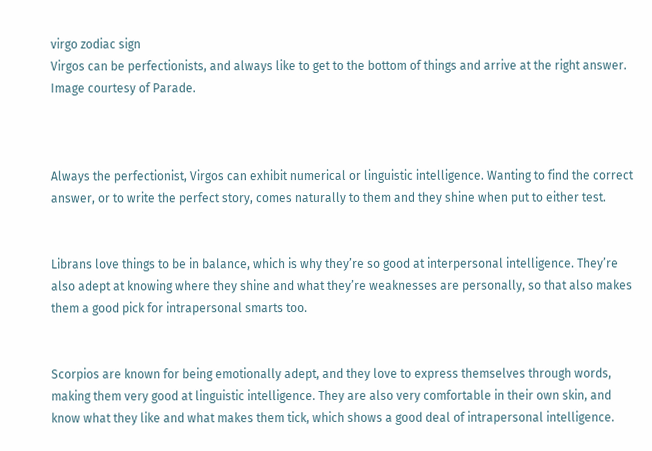virgo zodiac sign
Virgos can be perfectionists, and always like to get to the bottom of things and arrive at the right answer. Image courtesy of Parade.



Always the perfectionist, Virgos can exhibit numerical or linguistic intelligence. Wanting to find the correct answer, or to write the perfect story, comes naturally to them and they shine when put to either test.


Librans love things to be in balance, which is why they’re so good at interpersonal intelligence. They’re also adept at knowing where they shine and what they’re weaknesses are personally, so that also makes them a good pick for intrapersonal smarts too.


Scorpios are known for being emotionally adept, and they love to express themselves through words, making them very good at linguistic intelligence. They are also very comfortable in their own skin, and know what they like and what makes them tick, which shows a good deal of intrapersonal intelligence.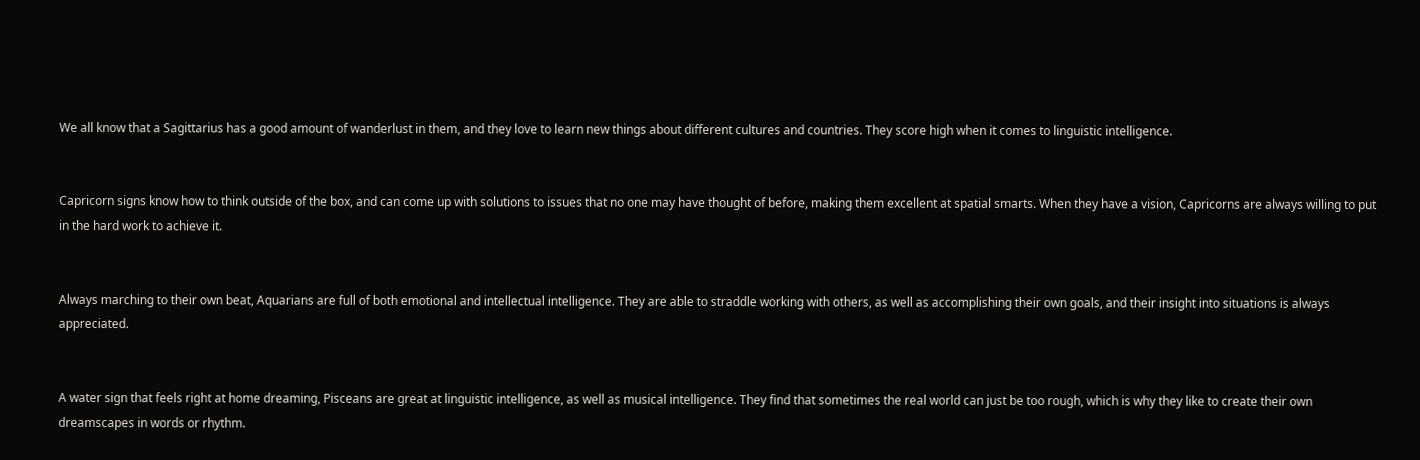We all know that a Sagittarius has a good amount of wanderlust in them, and they love to learn new things about different cultures and countries. They score high when it comes to linguistic intelligence.


Capricorn signs know how to think outside of the box, and can come up with solutions to issues that no one may have thought of before, making them excellent at spatial smarts. When they have a vision, Capricorns are always willing to put in the hard work to achieve it.


Always marching to their own beat, Aquarians are full of both emotional and intellectual intelligence. They are able to straddle working with others, as well as accomplishing their own goals, and their insight into situations is always appreciated.


A water sign that feels right at home dreaming, Pisceans are great at linguistic intelligence, as well as musical intelligence. They find that sometimes the real world can just be too rough, which is why they like to create their own dreamscapes in words or rhythm.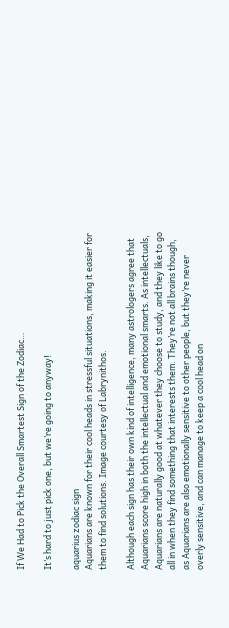If We Had to Pick the Overall Smartest Sign of the Zodiac…

It’s hard to just pick one, but we’re going to anyway!

aquarius zodiac sign
Aquarians are known for their cool heads in stressful situations, making it easier for them to find solutions. Image courtesy of Labrynithos.

Although each sign has their own kind of intelligence, many astrologers agree that Aquarians score high in both the intellectual and emotional smarts. As intellectuals, Aquarians are naturally good at whatever they choose to study, and they like to go all in when they find something that interests them. They’re not all brains though, as Aquarians are also emotionally sensitive to other people, but they’re never overly sensitive, and can manage to keep a cool head on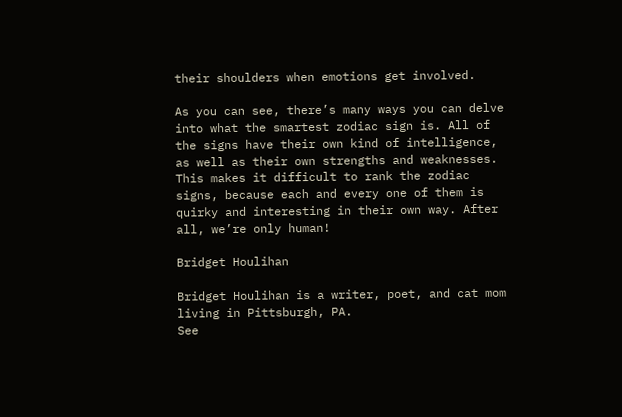their shoulders when emotions get involved.

As you can see, there’s many ways you can delve into what the smartest zodiac sign is. All of the signs have their own kind of intelligence, as well as their own strengths and weaknesses. This makes it difficult to rank the zodiac signs, because each and every one of them is quirky and interesting in their own way. After all, we’re only human!

Bridget Houlihan

Bridget Houlihan is a writer, poet, and cat mom living in Pittsburgh, PA.
See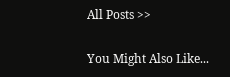All Posts >>

You Might Also Like...